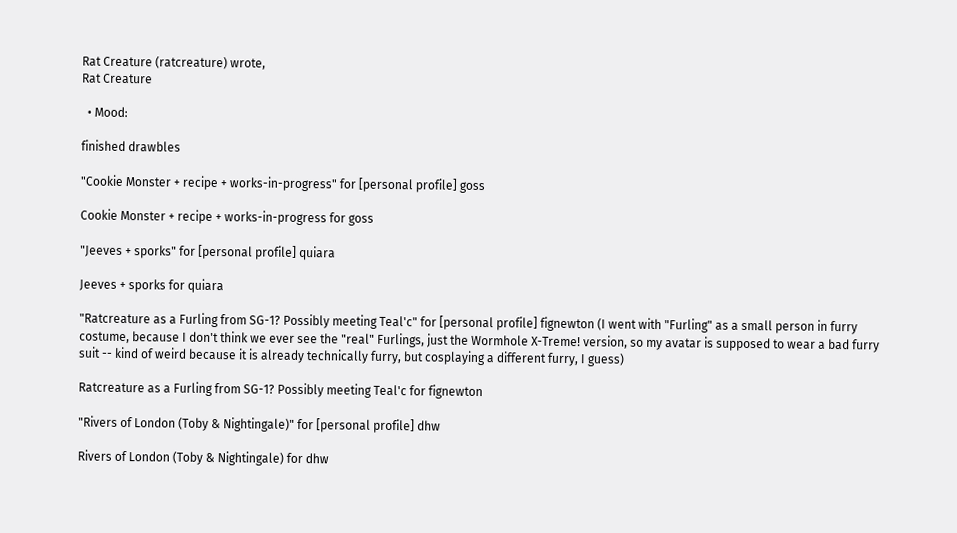Rat Creature (ratcreature) wrote,
Rat Creature

  • Mood:

finished drawbles

"Cookie Monster + recipe + works-in-progress" for [personal profile] goss

Cookie Monster + recipe + works-in-progress for goss

"Jeeves + sporks" for [personal profile] quiara

Jeeves + sporks for quiara

"Ratcreature as a Furling from SG-1? Possibly meeting Teal'c" for [personal profile] fignewton (I went with "Furling" as a small person in furry costume, because I don't think we ever see the "real" Furlings, just the Wormhole X-Treme! version, so my avatar is supposed to wear a bad furry suit -- kind of weird because it is already technically furry, but cosplaying a different furry, I guess)

Ratcreature as a Furling from SG-1? Possibly meeting Teal'c for fignewton

"Rivers of London (Toby & Nightingale)" for [personal profile] dhw

Rivers of London (Toby & Nightingale) for dhw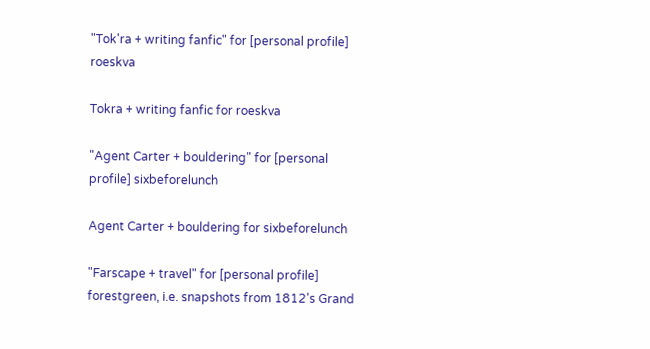"Tok'ra + writing fanfic" for [personal profile] roeskva

Tokra + writing fanfic for roeskva

"Agent Carter + bouldering" for [personal profile] sixbeforelunch

Agent Carter + bouldering for sixbeforelunch

"Farscape + travel" for [personal profile] forestgreen, i.e. snapshots from 1812's Grand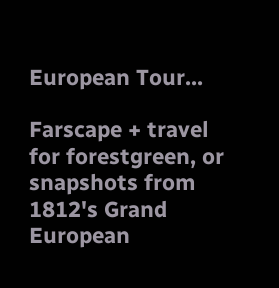European Tour...

Farscape + travel for forestgreen, or snapshots from 1812's Grand European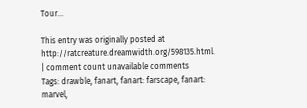Tour...

This entry was originally posted at http://ratcreature.dreamwidth.org/598135.html. | comment count unavailable comments
Tags: drawble, fanart, fanart: farscape, fanart: marvel,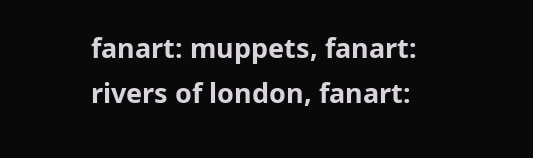fanart: muppets, fanart: rivers of london, fanart: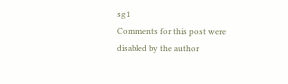sg1
Comments for this post were disabled by the author